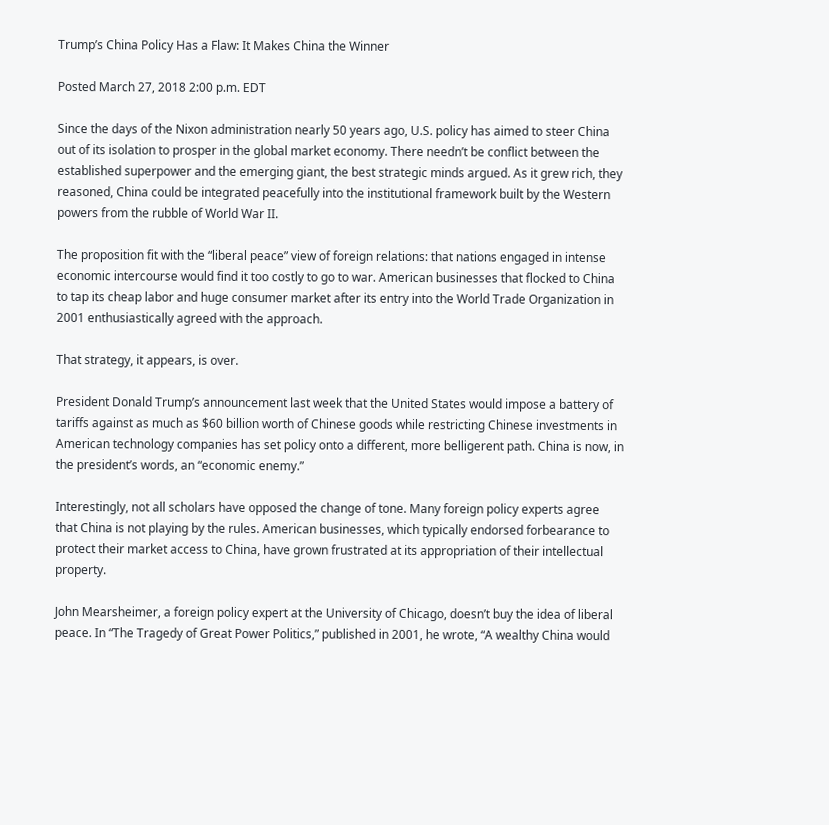Trump’s China Policy Has a Flaw: It Makes China the Winner

Posted March 27, 2018 2:00 p.m. EDT

Since the days of the Nixon administration nearly 50 years ago, U.S. policy has aimed to steer China out of its isolation to prosper in the global market economy. There needn’t be conflict between the established superpower and the emerging giant, the best strategic minds argued. As it grew rich, they reasoned, China could be integrated peacefully into the institutional framework built by the Western powers from the rubble of World War II.

The proposition fit with the “liberal peace” view of foreign relations: that nations engaged in intense economic intercourse would find it too costly to go to war. American businesses that flocked to China to tap its cheap labor and huge consumer market after its entry into the World Trade Organization in 2001 enthusiastically agreed with the approach.

That strategy, it appears, is over.

President Donald Trump’s announcement last week that the United States would impose a battery of tariffs against as much as $60 billion worth of Chinese goods while restricting Chinese investments in American technology companies has set policy onto a different, more belligerent path. China is now, in the president’s words, an “economic enemy.”

Interestingly, not all scholars have opposed the change of tone. Many foreign policy experts agree that China is not playing by the rules. American businesses, which typically endorsed forbearance to protect their market access to China, have grown frustrated at its appropriation of their intellectual property.

John Mearsheimer, a foreign policy expert at the University of Chicago, doesn’t buy the idea of liberal peace. In “The Tragedy of Great Power Politics,” published in 2001, he wrote, “A wealthy China would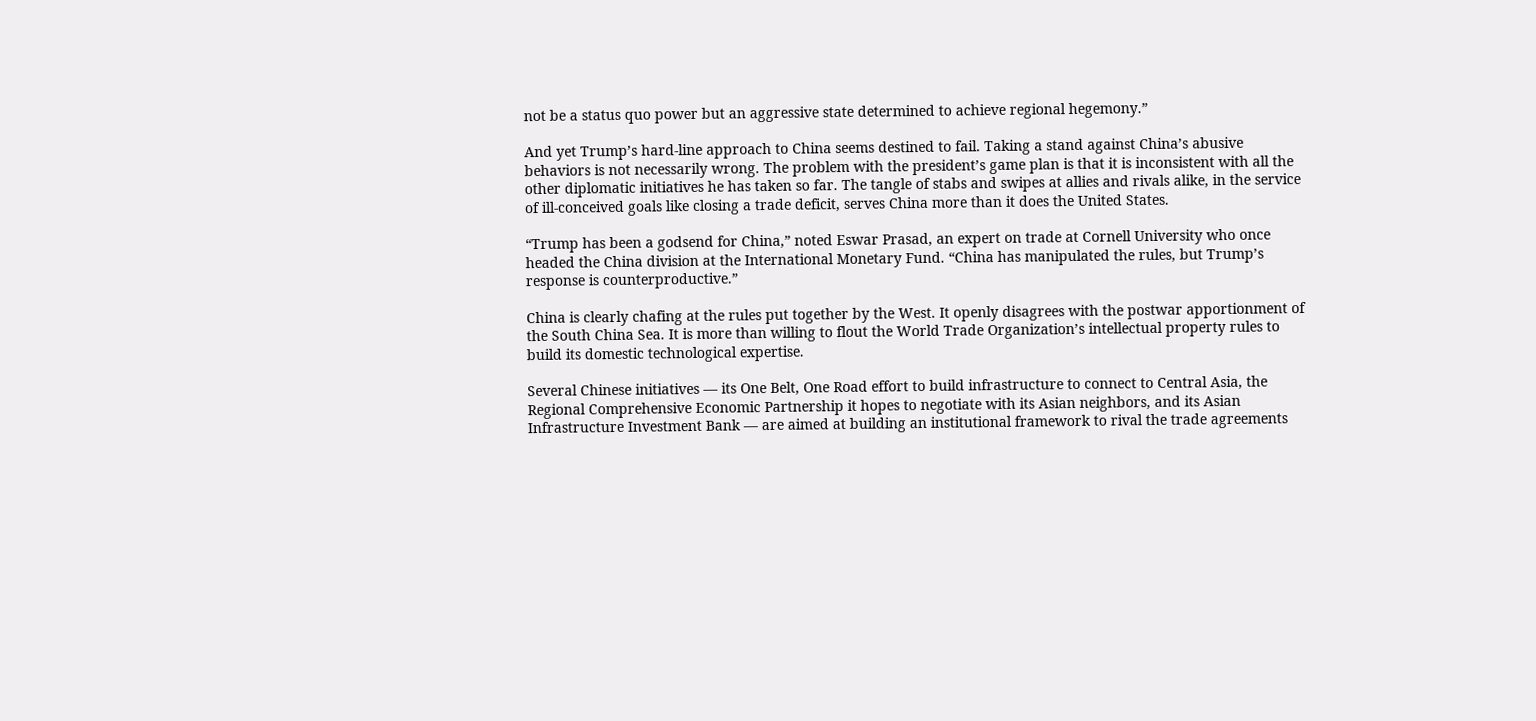not be a status quo power but an aggressive state determined to achieve regional hegemony.”

And yet Trump’s hard-line approach to China seems destined to fail. Taking a stand against China’s abusive behaviors is not necessarily wrong. The problem with the president’s game plan is that it is inconsistent with all the other diplomatic initiatives he has taken so far. The tangle of stabs and swipes at allies and rivals alike, in the service of ill-conceived goals like closing a trade deficit, serves China more than it does the United States.

“Trump has been a godsend for China,” noted Eswar Prasad, an expert on trade at Cornell University who once headed the China division at the International Monetary Fund. “China has manipulated the rules, but Trump’s response is counterproductive.”

China is clearly chafing at the rules put together by the West. It openly disagrees with the postwar apportionment of the South China Sea. It is more than willing to flout the World Trade Organization’s intellectual property rules to build its domestic technological expertise.

Several Chinese initiatives — its One Belt, One Road effort to build infrastructure to connect to Central Asia, the Regional Comprehensive Economic Partnership it hopes to negotiate with its Asian neighbors, and its Asian Infrastructure Investment Bank — are aimed at building an institutional framework to rival the trade agreements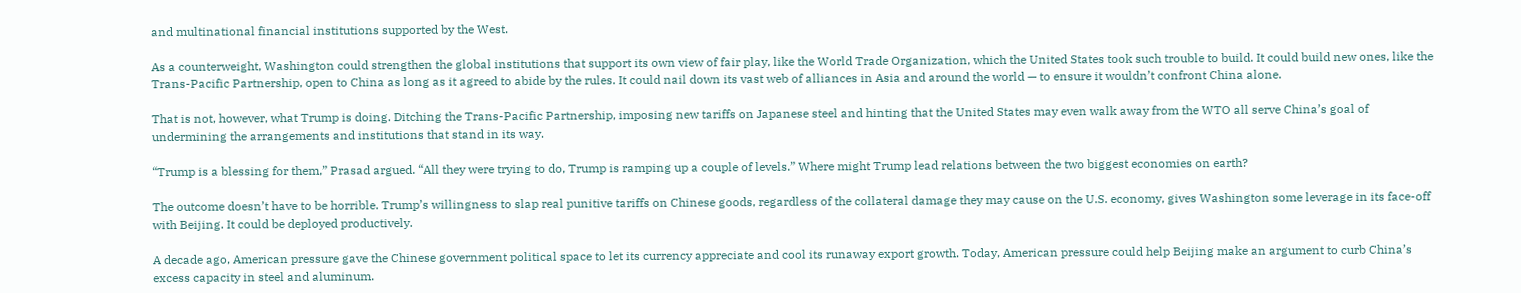and multinational financial institutions supported by the West.

As a counterweight, Washington could strengthen the global institutions that support its own view of fair play, like the World Trade Organization, which the United States took such trouble to build. It could build new ones, like the Trans-Pacific Partnership, open to China as long as it agreed to abide by the rules. It could nail down its vast web of alliances in Asia and around the world — to ensure it wouldn’t confront China alone.

That is not, however, what Trump is doing. Ditching the Trans-Pacific Partnership, imposing new tariffs on Japanese steel and hinting that the United States may even walk away from the WTO all serve China’s goal of undermining the arrangements and institutions that stand in its way.

“Trump is a blessing for them,” Prasad argued. “All they were trying to do, Trump is ramping up a couple of levels.” Where might Trump lead relations between the two biggest economies on earth?

The outcome doesn’t have to be horrible. Trump’s willingness to slap real punitive tariffs on Chinese goods, regardless of the collateral damage they may cause on the U.S. economy, gives Washington some leverage in its face-off with Beijing. It could be deployed productively.

A decade ago, American pressure gave the Chinese government political space to let its currency appreciate and cool its runaway export growth. Today, American pressure could help Beijing make an argument to curb China’s excess capacity in steel and aluminum.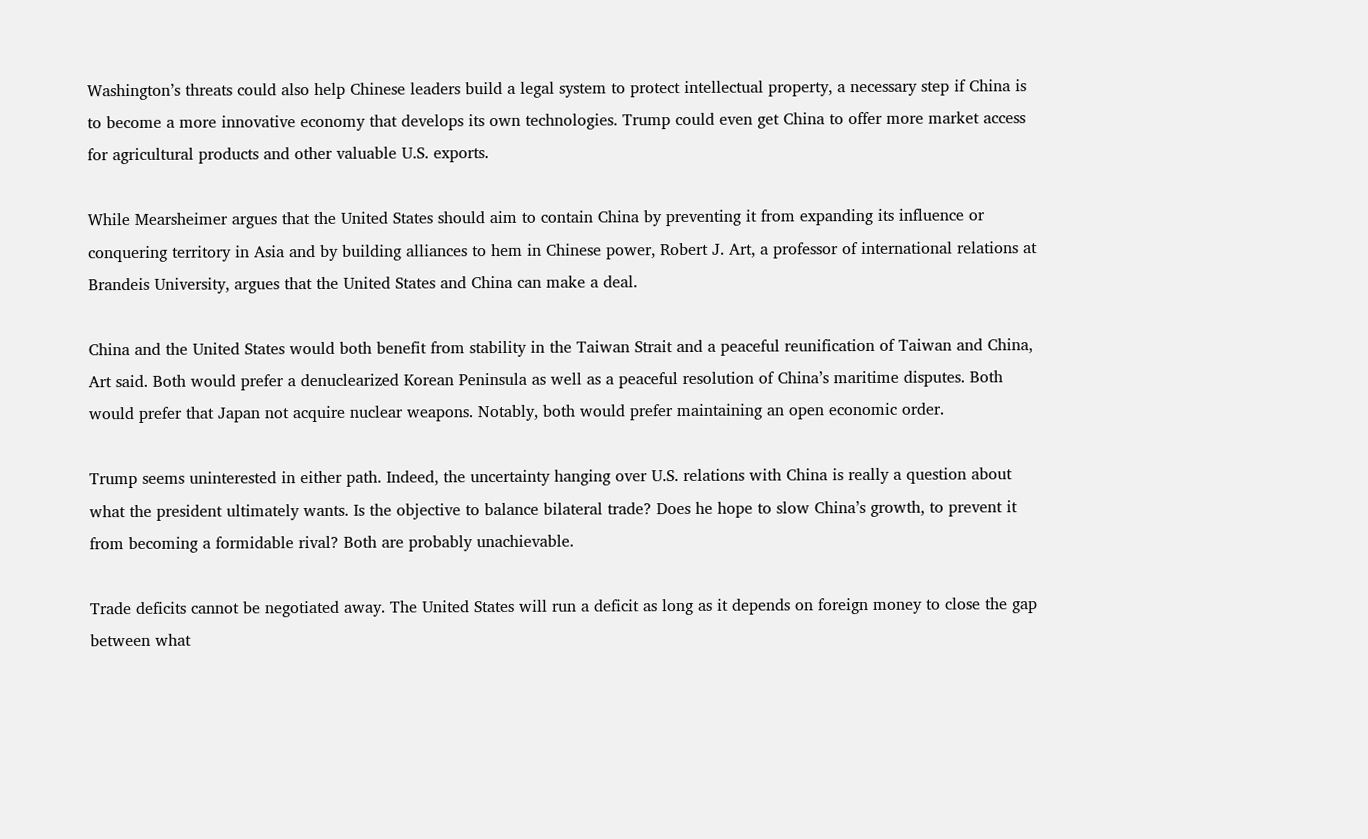Washington’s threats could also help Chinese leaders build a legal system to protect intellectual property, a necessary step if China is to become a more innovative economy that develops its own technologies. Trump could even get China to offer more market access for agricultural products and other valuable U.S. exports.

While Mearsheimer argues that the United States should aim to contain China by preventing it from expanding its influence or conquering territory in Asia and by building alliances to hem in Chinese power, Robert J. Art, a professor of international relations at Brandeis University, argues that the United States and China can make a deal.

China and the United States would both benefit from stability in the Taiwan Strait and a peaceful reunification of Taiwan and China, Art said. Both would prefer a denuclearized Korean Peninsula as well as a peaceful resolution of China’s maritime disputes. Both would prefer that Japan not acquire nuclear weapons. Notably, both would prefer maintaining an open economic order.

Trump seems uninterested in either path. Indeed, the uncertainty hanging over U.S. relations with China is really a question about what the president ultimately wants. Is the objective to balance bilateral trade? Does he hope to slow China’s growth, to prevent it from becoming a formidable rival? Both are probably unachievable.

Trade deficits cannot be negotiated away. The United States will run a deficit as long as it depends on foreign money to close the gap between what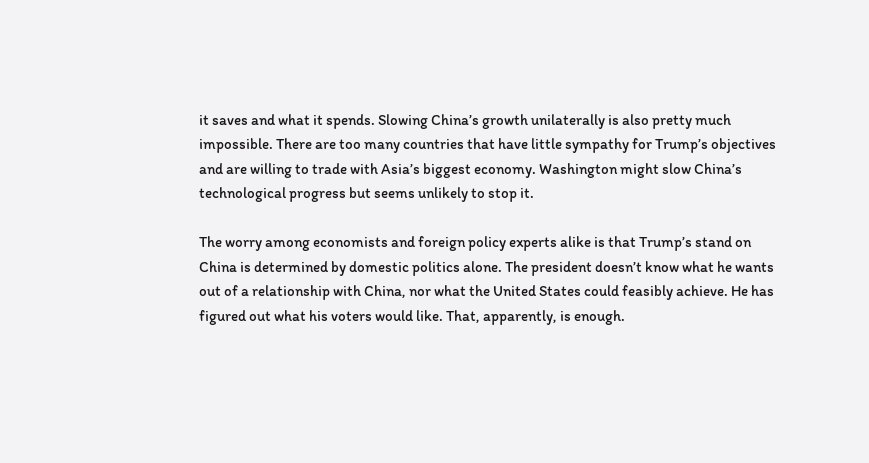it saves and what it spends. Slowing China’s growth unilaterally is also pretty much impossible. There are too many countries that have little sympathy for Trump’s objectives and are willing to trade with Asia’s biggest economy. Washington might slow China’s technological progress but seems unlikely to stop it.

The worry among economists and foreign policy experts alike is that Trump’s stand on China is determined by domestic politics alone. The president doesn’t know what he wants out of a relationship with China, nor what the United States could feasibly achieve. He has figured out what his voters would like. That, apparently, is enough.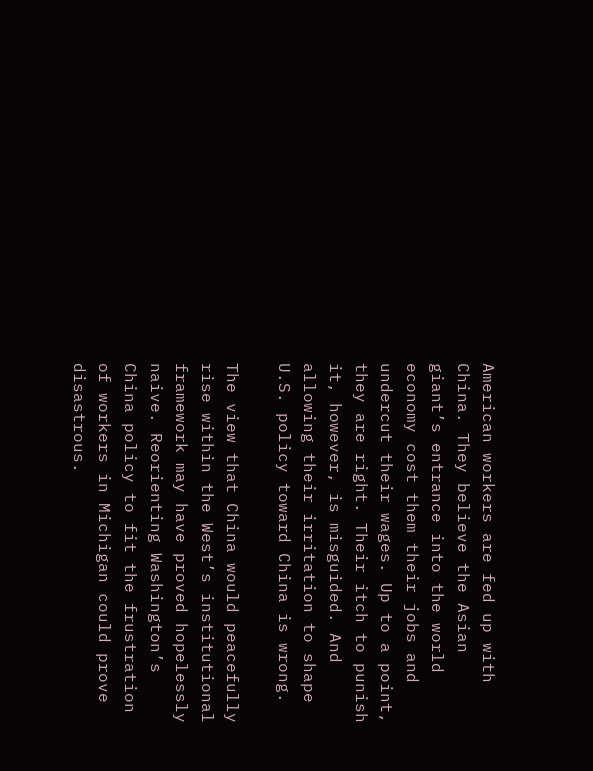American workers are fed up with China. They believe the Asian giant’s entrance into the world economy cost them their jobs and undercut their wages. Up to a point, they are right. Their itch to punish it, however, is misguided. And allowing their irritation to shape U.S. policy toward China is wrong.

The view that China would peacefully rise within the West’s institutional framework may have proved hopelessly naive. Reorienting Washington’s China policy to fit the frustration of workers in Michigan could prove disastrous.